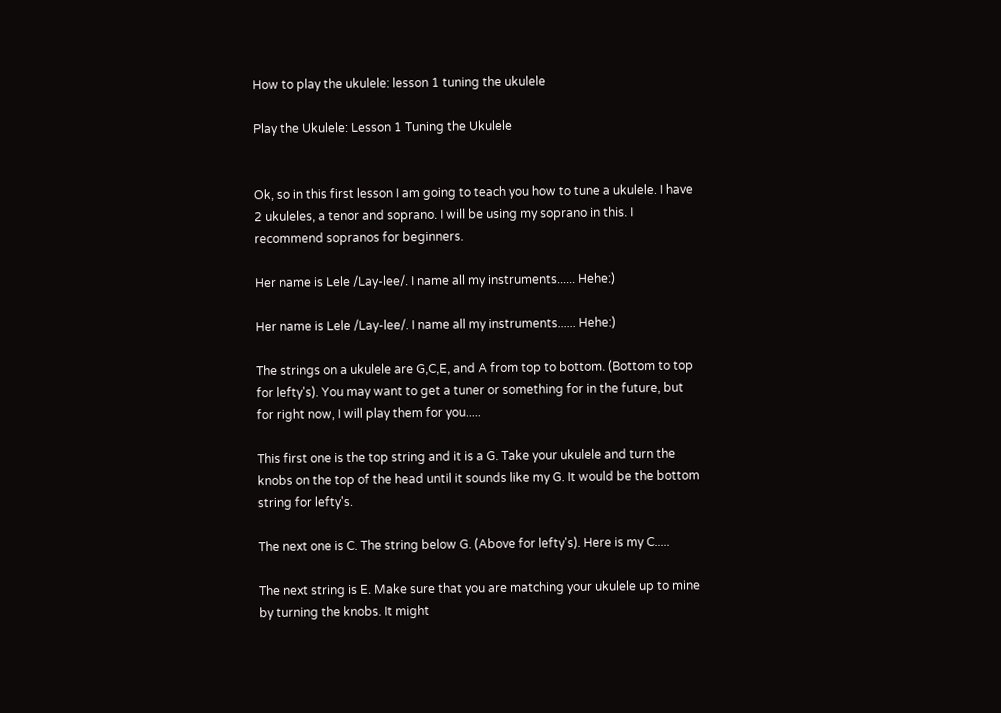How to play the ukulele: lesson 1 tuning the ukulele

Play the Ukulele: Lesson 1 Tuning the Ukulele


Ok, so in this first lesson I am going to teach you how to tune a ukulele. I have 2 ukuleles, a tenor and soprano. I will be using my soprano in this. I recommend sopranos for beginners.

Her name is Lele /Lay-lee/. I name all my instruments...... Hehe:)

Her name is Lele /Lay-lee/. I name all my instruments...... Hehe:)

The strings on a ukulele are G,C,E, and A from top to bottom. (Bottom to top for lefty's). You may want to get a tuner or something for in the future, but for right now, I will play them for you.....

This first one is the top string and it is a G. Take your ukulele and turn the knobs on the top of the head until it sounds like my G. It would be the bottom string for lefty's.

The next one is C. The string below G. (Above for lefty's). Here is my C.....

The next string is E. Make sure that you are matching your ukulele up to mine by turning the knobs. It might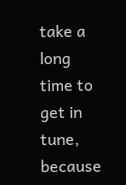take a long time to get in tune, because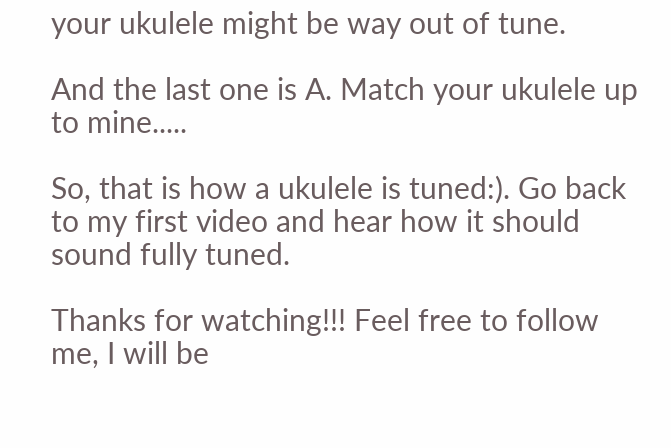your ukulele might be way out of tune.

And the last one is A. Match your ukulele up to mine.....

So, that is how a ukulele is tuned:). Go back to my first video and hear how it should sound fully tuned.

Thanks for watching!!! Feel free to follow me, I will be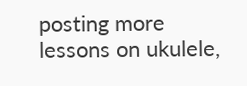posting more lessons on ukulele,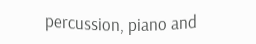percussion, piano and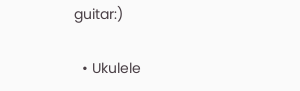guitar:)

  • Ukulele